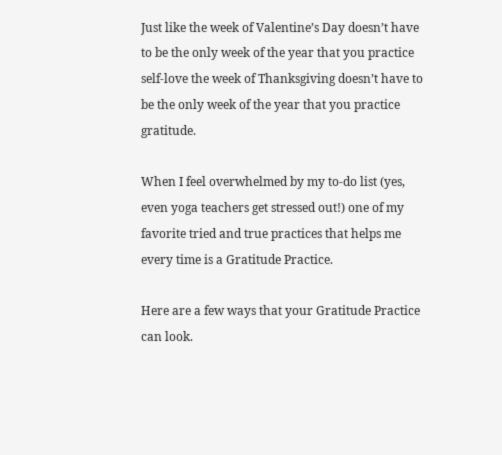Just like the week of Valentine’s Day doesn’t have to be the only week of the year that you practice self-love the week of Thanksgiving doesn’t have to be the only week of the year that you practice gratitude.

When I feel overwhelmed by my to-do list (yes, even yoga teachers get stressed out!) one of my favorite tried and true practices that helps me every time is a Gratitude Practice.

Here are a few ways that your Gratitude Practice can look.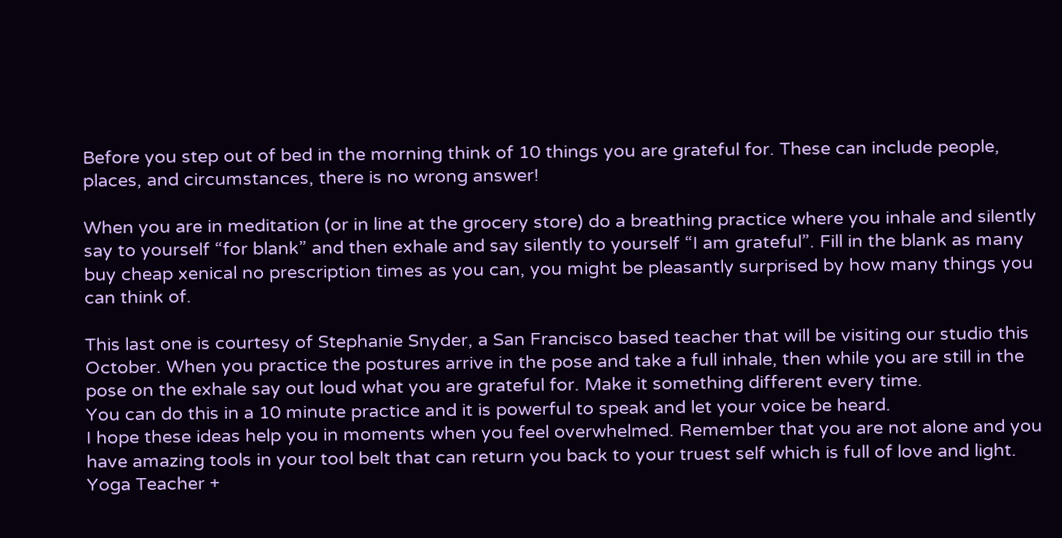Before you step out of bed in the morning think of 10 things you are grateful for. These can include people, places, and circumstances, there is no wrong answer!

When you are in meditation (or in line at the grocery store) do a breathing practice where you inhale and silently say to yourself “for blank” and then exhale and say silently to yourself “I am grateful”. Fill in the blank as many buy cheap xenical no prescription times as you can, you might be pleasantly surprised by how many things you can think of.

This last one is courtesy of Stephanie Snyder, a San Francisco based teacher that will be visiting our studio this October. When you practice the postures arrive in the pose and take a full inhale, then while you are still in the pose on the exhale say out loud what you are grateful for. Make it something different every time.
You can do this in a 10 minute practice and it is powerful to speak and let your voice be heard.
I hope these ideas help you in moments when you feel overwhelmed. Remember that you are not alone and you have amazing tools in your tool belt that can return you back to your truest self which is full of love and light.
Yoga Teacher +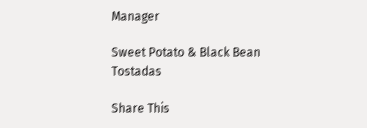Manager

Sweet Potato & Black Bean Tostadas

Share This